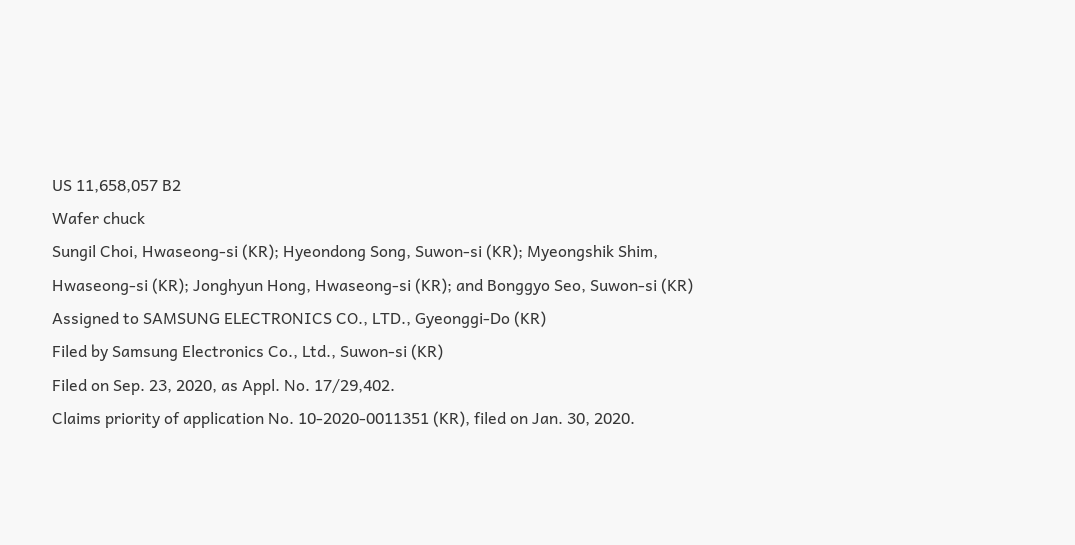US 11,658,057 B2
Wafer chuck
Sungil Choi, Hwaseong-si (KR); Hyeondong Song, Suwon-si (KR); Myeongshik Shim, Hwaseong-si (KR); Jonghyun Hong, Hwaseong-si (KR); and Bonggyo Seo, Suwon-si (KR)
Assigned to SAMSUNG ELECTRONICS CO., LTD., Gyeonggi-Do (KR)
Filed by Samsung Electronics Co., Ltd., Suwon-si (KR)
Filed on Sep. 23, 2020, as Appl. No. 17/29,402.
Claims priority of application No. 10-2020-0011351 (KR), filed on Jan. 30, 2020.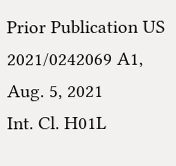Prior Publication US 2021/0242069 A1, Aug. 5, 2021
Int. Cl. H01L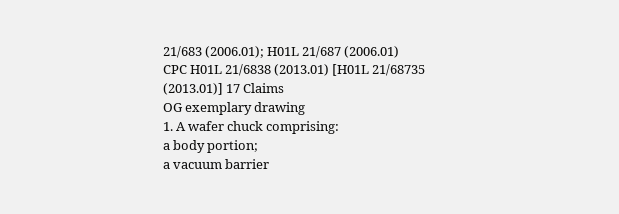21/683 (2006.01); H01L 21/687 (2006.01)
CPC H01L 21/6838 (2013.01) [H01L 21/68735 (2013.01)] 17 Claims
OG exemplary drawing
1. A wafer chuck comprising:
a body portion;
a vacuum barrier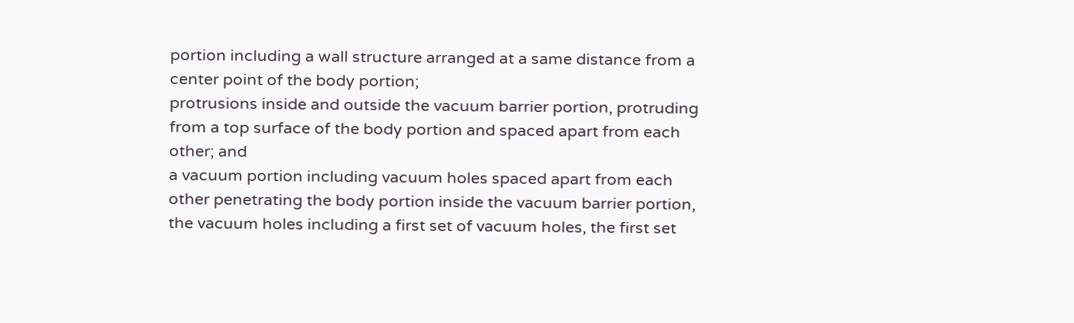portion including a wall structure arranged at a same distance from a center point of the body portion;
protrusions inside and outside the vacuum barrier portion, protruding from a top surface of the body portion and spaced apart from each other; and
a vacuum portion including vacuum holes spaced apart from each other penetrating the body portion inside the vacuum barrier portion, the vacuum holes including a first set of vacuum holes, the first set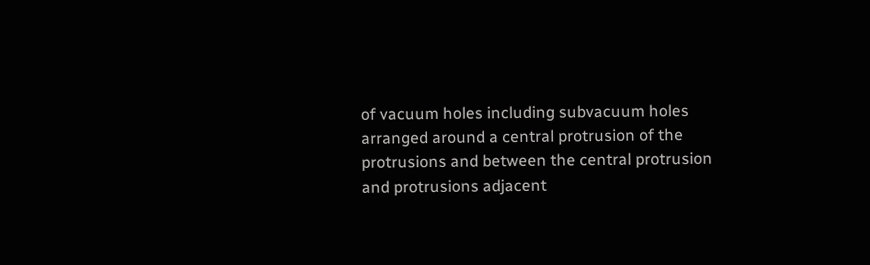of vacuum holes including subvacuum holes arranged around a central protrusion of the protrusions and between the central protrusion and protrusions adjacent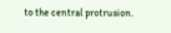to the central protrusion.